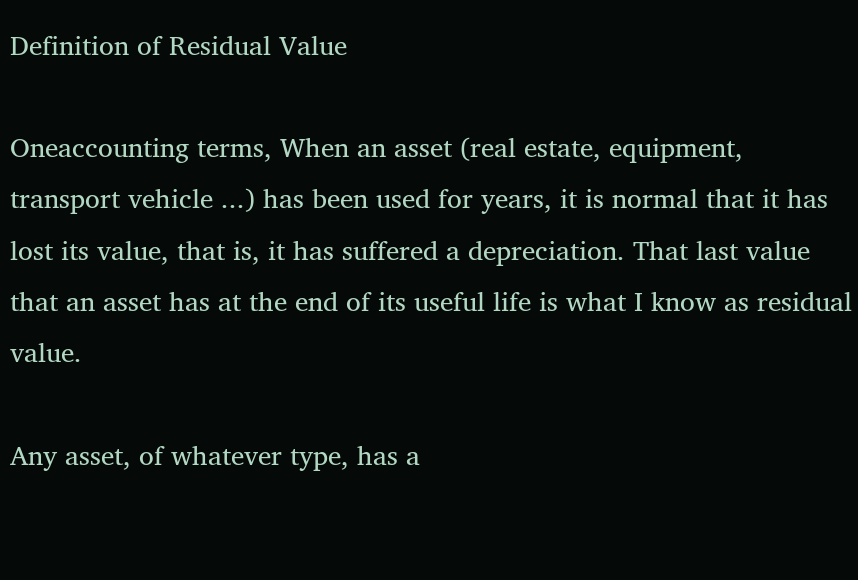Definition of Residual Value

Oneaccounting terms, When an asset (real estate, equipment, transport vehicle ...) has been used for years, it is normal that it has lost its value, that is, it has suffered a depreciation. That last value that an asset has at the end of its useful life is what I know as residual value.

Any asset, of whatever type, has a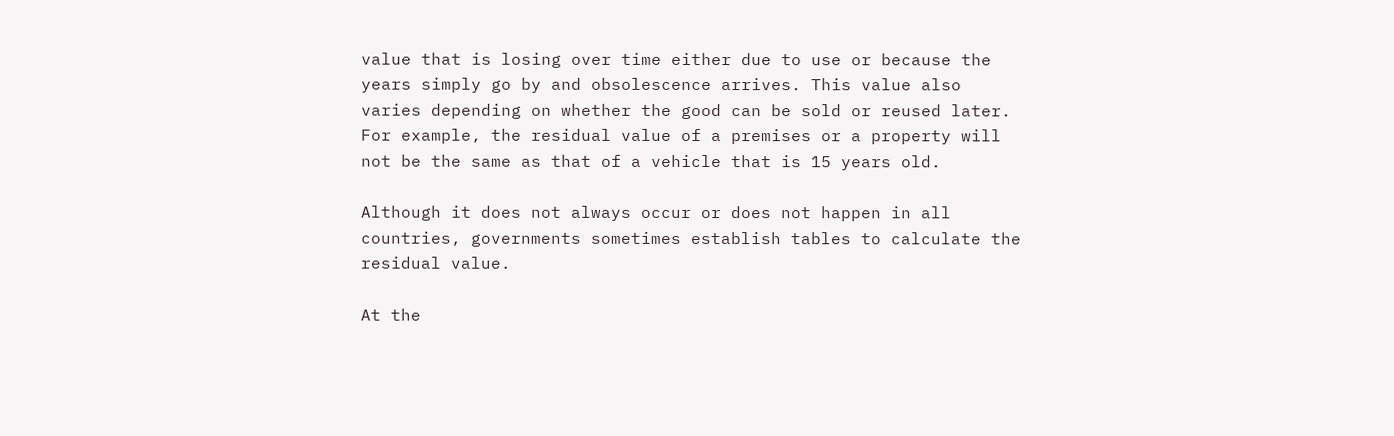value that is losing over time either due to use or because the years simply go by and obsolescence arrives. This value also varies depending on whether the good can be sold or reused later. For example, the residual value of a premises or a property will not be the same as that of a vehicle that is 15 years old.

Although it does not always occur or does not happen in all countries, governments sometimes establish tables to calculate the residual value.

At the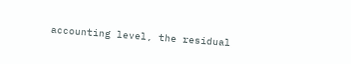accounting level, the residual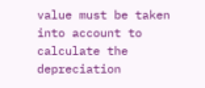value must be taken into account to calculate the depreciation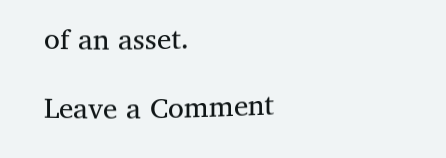of an asset.

Leave a Comment